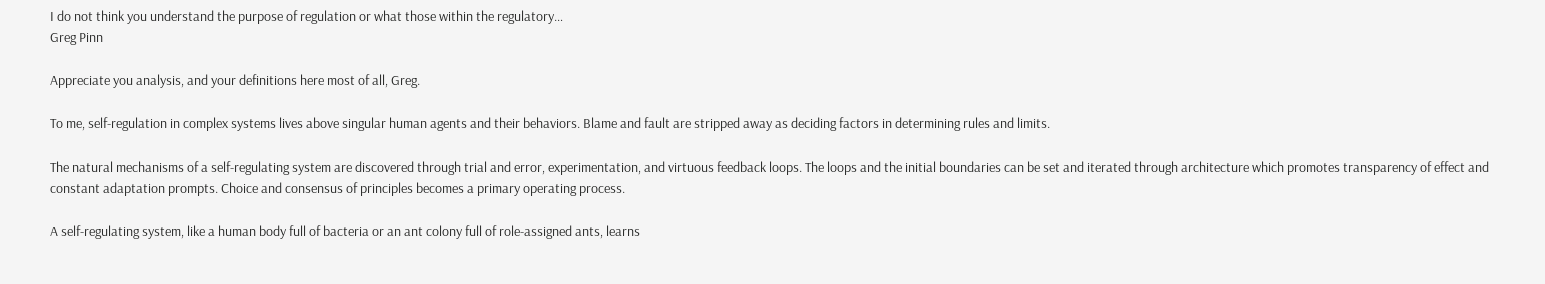I do not think you understand the purpose of regulation or what those within the regulatory…
Greg Pinn

Appreciate you analysis, and your definitions here most of all, Greg.

To me, self-regulation in complex systems lives above singular human agents and their behaviors. Blame and fault are stripped away as deciding factors in determining rules and limits.

The natural mechanisms of a self-regulating system are discovered through trial and error, experimentation, and virtuous feedback loops. The loops and the initial boundaries can be set and iterated through architecture which promotes transparency of effect and constant adaptation prompts. Choice and consensus of principles becomes a primary operating process.

A self-regulating system, like a human body full of bacteria or an ant colony full of role-assigned ants, learns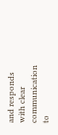and responds with clear communication to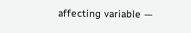affecting variable —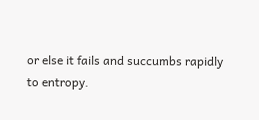or else it fails and succumbs rapidly to entropy.